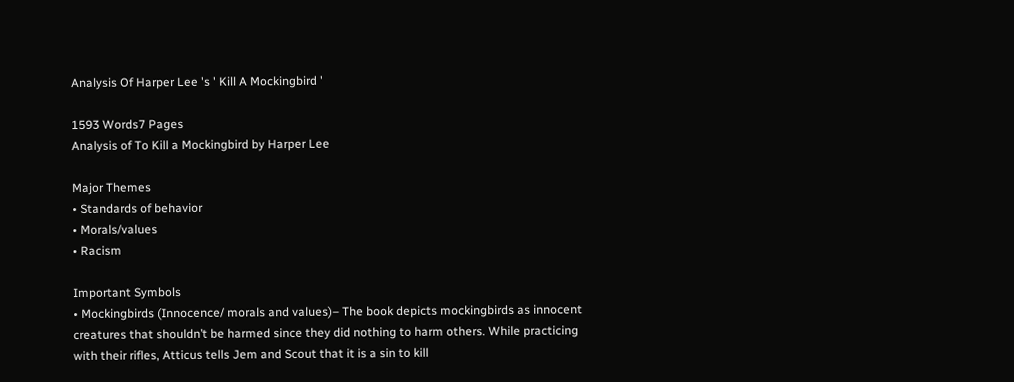Analysis Of Harper Lee 's ' Kill A Mockingbird '

1593 Words7 Pages
Analysis of To Kill a Mockingbird by Harper Lee

Major Themes
• Standards of behavior
• Morals/values
• Racism

Important Symbols
• Mockingbirds (Innocence/ morals and values)– The book depicts mockingbirds as innocent creatures that shouldn’t be harmed since they did nothing to harm others. While practicing with their rifles, Atticus tells Jem and Scout that it is a sin to kill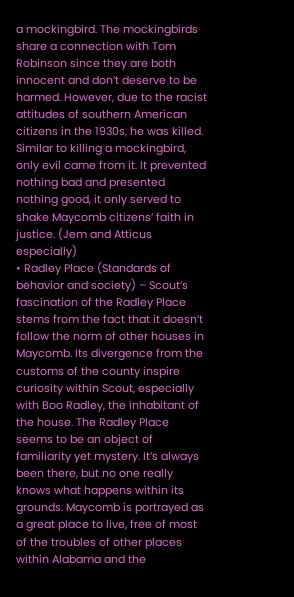a mockingbird. The mockingbirds share a connection with Tom Robinson since they are both innocent and don’t deserve to be harmed. However, due to the racist attitudes of southern American citizens in the 1930s, he was killed. Similar to killing a mockingbird, only evil came from it. It prevented nothing bad and presented nothing good, it only served to shake Maycomb citizens’ faith in justice. (Jem and Atticus especially)
• Radley Place (Standards of behavior and society) – Scout’s fascination of the Radley Place stems from the fact that it doesn’t follow the norm of other houses in Maycomb. Its divergence from the customs of the county inspire curiosity within Scout, especially with Boo Radley, the inhabitant of the house. The Radley Place seems to be an object of familiarity yet mystery. It’s always been there, but no one really knows what happens within its grounds. Maycomb is portrayed as a great place to live, free of most of the troubles of other places within Alabama and the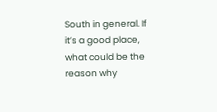South in general. If it’s a good place, what could be the reason why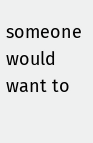someone would want to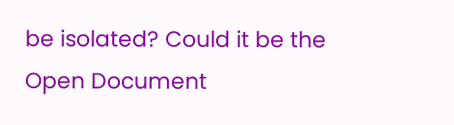be isolated? Could it be the
Open Document